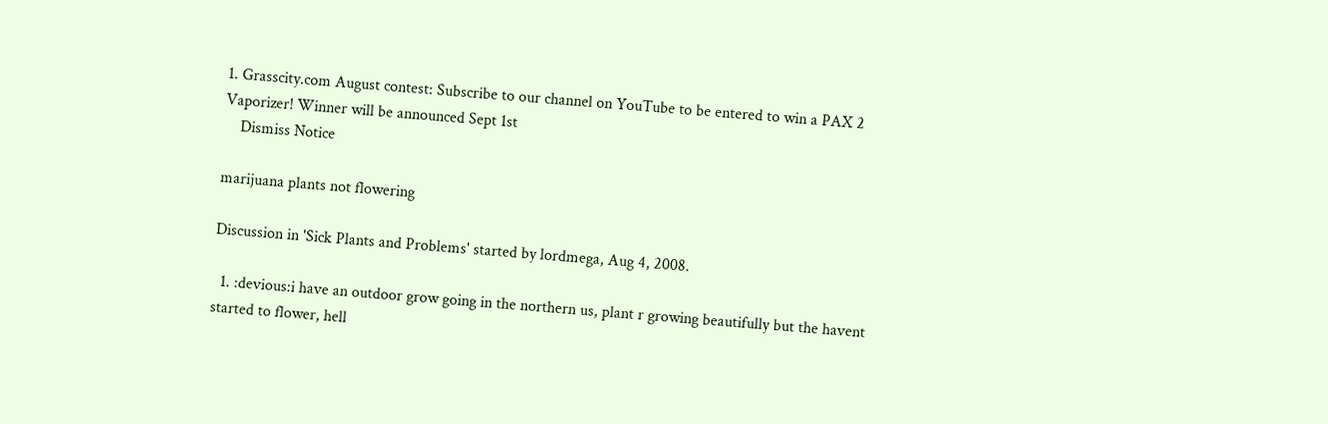1. Grasscity.com August contest: Subscribe to our channel on YouTube to be entered to win a PAX 2 Vaporizer! Winner will be announced Sept 1st
    Dismiss Notice

marijuana plants not flowering

Discussion in 'Sick Plants and Problems' started by lordmega, Aug 4, 2008.

  1. :devious:i have an outdoor grow going in the northern us, plant r growing beautifully but the havent started to flower, hell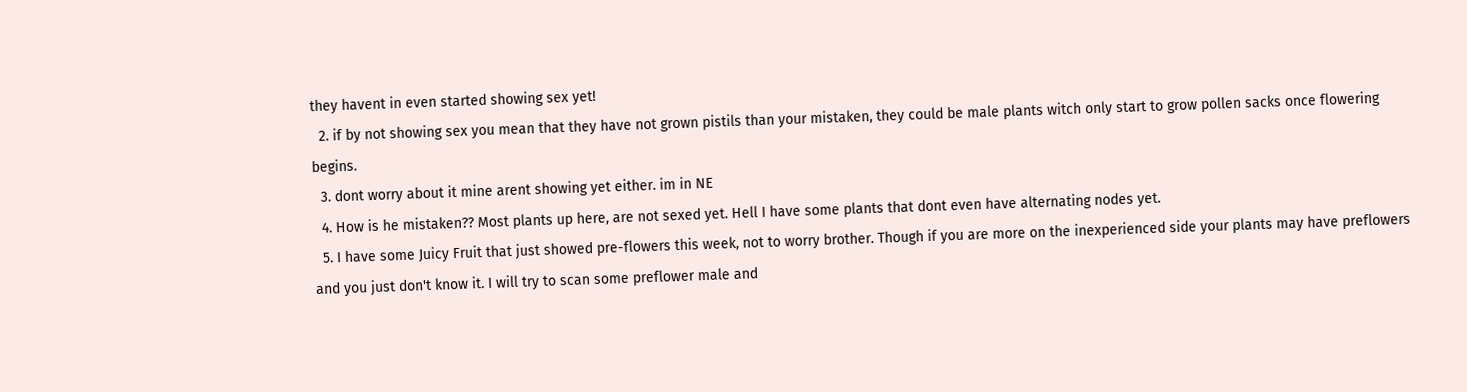they havent in even started showing sex yet!
  2. if by not showing sex you mean that they have not grown pistils than your mistaken, they could be male plants witch only start to grow pollen sacks once flowering begins.
  3. dont worry about it mine arent showing yet either. im in NE
  4. How is he mistaken?? Most plants up here, are not sexed yet. Hell I have some plants that dont even have alternating nodes yet.
  5. I have some Juicy Fruit that just showed pre-flowers this week, not to worry brother. Though if you are more on the inexperienced side your plants may have preflowers and you just don't know it. I will try to scan some preflower male and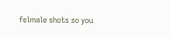felmale shots so you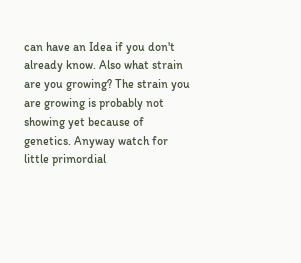can have an Idea if you don't already know. Also what strain are you growing? The strain you are growing is probably not showing yet because of genetics. Anyway watch for little primordial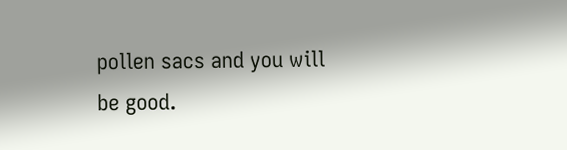pollen sacs and you will be good.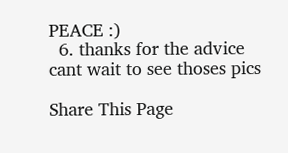PEACE :)
  6. thanks for the advice cant wait to see thoses pics

Share This Page